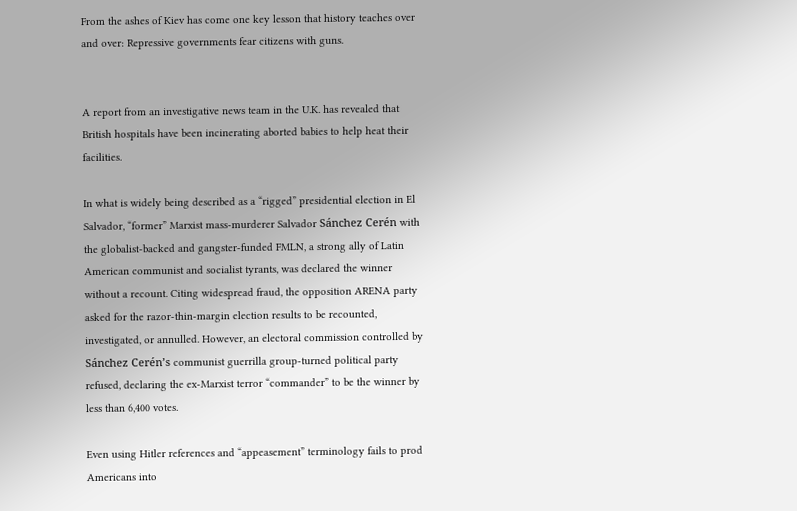From the ashes of Kiev has come one key lesson that history teaches over and over: Repressive governments fear citizens with guns.


A report from an investigative news team in the U.K. has revealed that British hospitals have been incinerating aborted babies to help heat their facilities.

In what is widely being described as a “rigged” presidential election in El Salvador, “former” Marxist mass-murderer Salvador Sánchez Cerén with the globalist-backed and gangster-funded FMLN, a strong ally of Latin American communist and socialist tyrants, was declared the winner without a recount. Citing widespread fraud, the opposition ARENA party asked for the razor-thin-margin election results to be recounted, investigated, or annulled. However, an electoral commission controlled by Sánchez Cerén’s communist guerrilla group-turned political party refused, declaring the ex-Marxist terror “commander” to be the winner by less than 6,400 votes.

Even using Hitler references and “appeasement” terminology fails to prod Americans into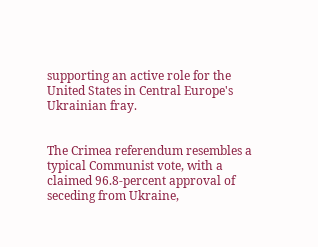supporting an active role for the United States in Central Europe's Ukrainian fray.


The Crimea referendum resembles a typical Communist vote, with a claimed 96.8-percent approval of seceding from Ukraine,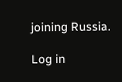joining Russia.

Log in